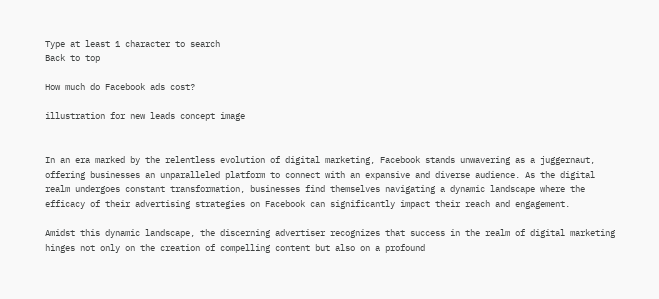Type at least 1 character to search
Back to top

How much do Facebook ads cost?

illustration for new leads concept image


In an era marked by the relentless evolution of digital marketing, Facebook stands unwavering as a juggernaut, offering businesses an unparalleled platform to connect with an expansive and diverse audience. As the digital realm undergoes constant transformation, businesses find themselves navigating a dynamic landscape where the efficacy of their advertising strategies on Facebook can significantly impact their reach and engagement.

Amidst this dynamic landscape, the discerning advertiser recognizes that success in the realm of digital marketing hinges not only on the creation of compelling content but also on a profound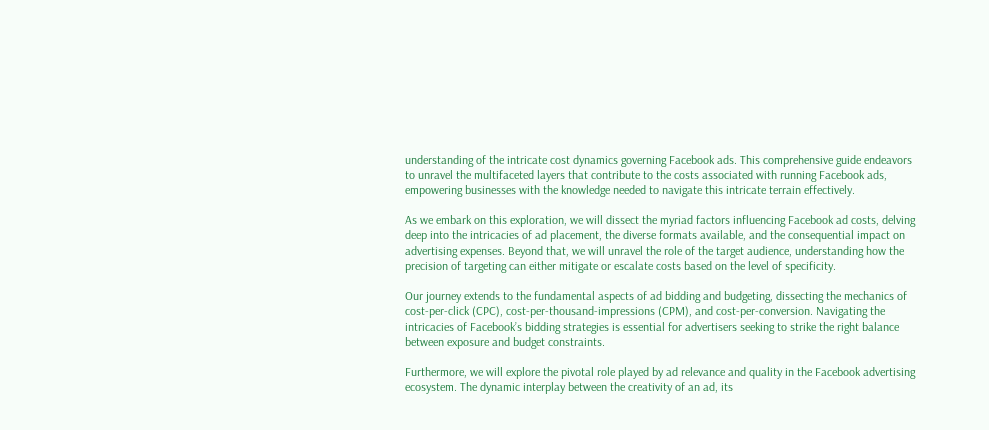understanding of the intricate cost dynamics governing Facebook ads. This comprehensive guide endeavors to unravel the multifaceted layers that contribute to the costs associated with running Facebook ads, empowering businesses with the knowledge needed to navigate this intricate terrain effectively.

As we embark on this exploration, we will dissect the myriad factors influencing Facebook ad costs, delving deep into the intricacies of ad placement, the diverse formats available, and the consequential impact on advertising expenses. Beyond that, we will unravel the role of the target audience, understanding how the precision of targeting can either mitigate or escalate costs based on the level of specificity.

Our journey extends to the fundamental aspects of ad bidding and budgeting, dissecting the mechanics of cost-per-click (CPC), cost-per-thousand-impressions (CPM), and cost-per-conversion. Navigating the intricacies of Facebook’s bidding strategies is essential for advertisers seeking to strike the right balance between exposure and budget constraints.

Furthermore, we will explore the pivotal role played by ad relevance and quality in the Facebook advertising ecosystem. The dynamic interplay between the creativity of an ad, its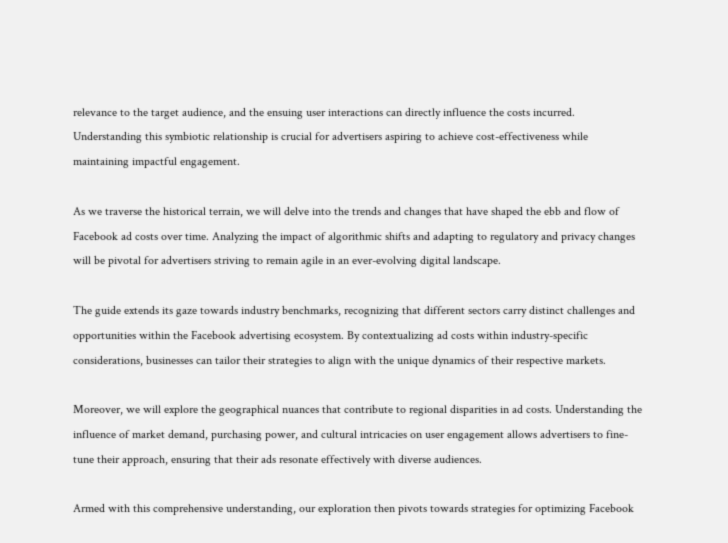relevance to the target audience, and the ensuing user interactions can directly influence the costs incurred. Understanding this symbiotic relationship is crucial for advertisers aspiring to achieve cost-effectiveness while maintaining impactful engagement.

As we traverse the historical terrain, we will delve into the trends and changes that have shaped the ebb and flow of Facebook ad costs over time. Analyzing the impact of algorithmic shifts and adapting to regulatory and privacy changes will be pivotal for advertisers striving to remain agile in an ever-evolving digital landscape.

The guide extends its gaze towards industry benchmarks, recognizing that different sectors carry distinct challenges and opportunities within the Facebook advertising ecosystem. By contextualizing ad costs within industry-specific considerations, businesses can tailor their strategies to align with the unique dynamics of their respective markets.

Moreover, we will explore the geographical nuances that contribute to regional disparities in ad costs. Understanding the influence of market demand, purchasing power, and cultural intricacies on user engagement allows advertisers to fine-tune their approach, ensuring that their ads resonate effectively with diverse audiences.

Armed with this comprehensive understanding, our exploration then pivots towards strategies for optimizing Facebook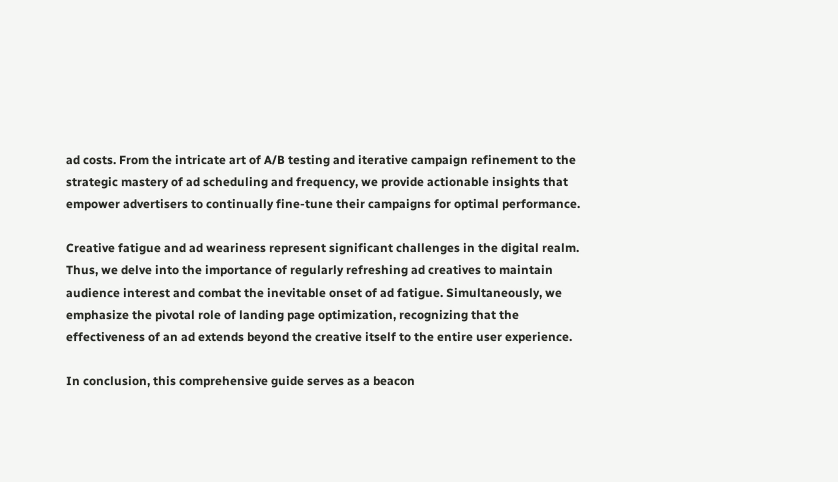ad costs. From the intricate art of A/B testing and iterative campaign refinement to the strategic mastery of ad scheduling and frequency, we provide actionable insights that empower advertisers to continually fine-tune their campaigns for optimal performance.

Creative fatigue and ad weariness represent significant challenges in the digital realm. Thus, we delve into the importance of regularly refreshing ad creatives to maintain audience interest and combat the inevitable onset of ad fatigue. Simultaneously, we emphasize the pivotal role of landing page optimization, recognizing that the effectiveness of an ad extends beyond the creative itself to the entire user experience.

In conclusion, this comprehensive guide serves as a beacon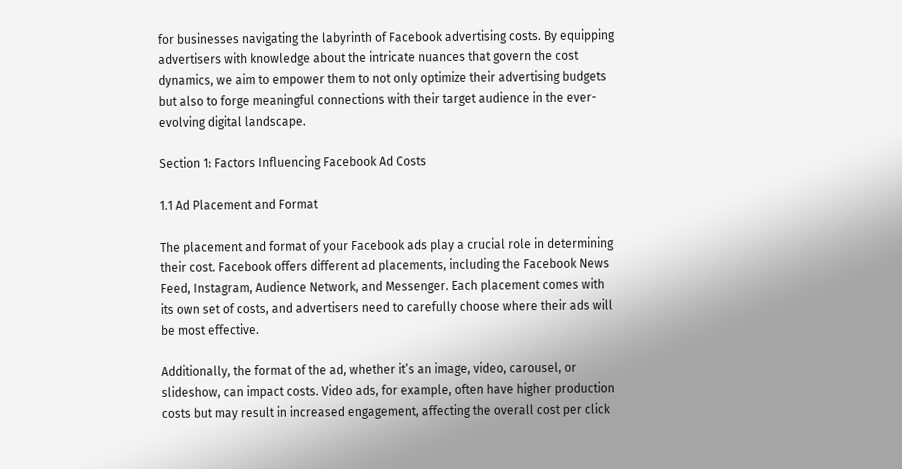for businesses navigating the labyrinth of Facebook advertising costs. By equipping advertisers with knowledge about the intricate nuances that govern the cost dynamics, we aim to empower them to not only optimize their advertising budgets but also to forge meaningful connections with their target audience in the ever-evolving digital landscape.

Section 1: Factors Influencing Facebook Ad Costs

1.1 Ad Placement and Format

The placement and format of your Facebook ads play a crucial role in determining their cost. Facebook offers different ad placements, including the Facebook News Feed, Instagram, Audience Network, and Messenger. Each placement comes with its own set of costs, and advertisers need to carefully choose where their ads will be most effective.

Additionally, the format of the ad, whether it’s an image, video, carousel, or slideshow, can impact costs. Video ads, for example, often have higher production costs but may result in increased engagement, affecting the overall cost per click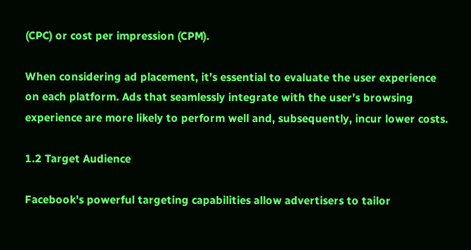(CPC) or cost per impression (CPM).

When considering ad placement, it’s essential to evaluate the user experience on each platform. Ads that seamlessly integrate with the user’s browsing experience are more likely to perform well and, subsequently, incur lower costs.

1.2 Target Audience

Facebook’s powerful targeting capabilities allow advertisers to tailor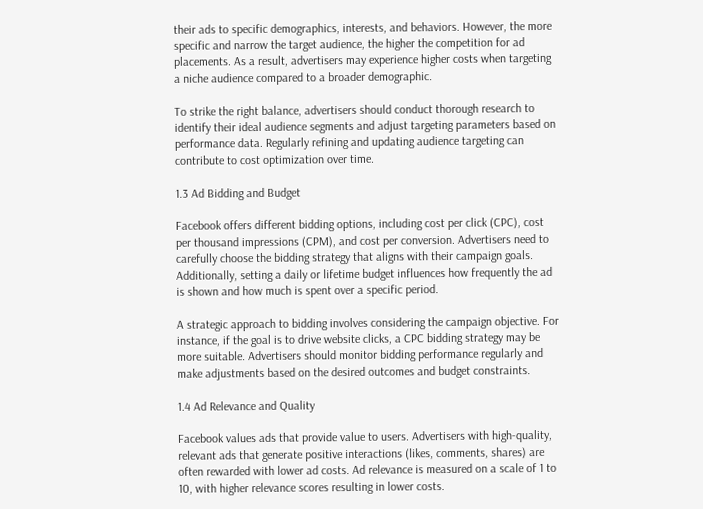their ads to specific demographics, interests, and behaviors. However, the more specific and narrow the target audience, the higher the competition for ad placements. As a result, advertisers may experience higher costs when targeting a niche audience compared to a broader demographic.

To strike the right balance, advertisers should conduct thorough research to identify their ideal audience segments and adjust targeting parameters based on performance data. Regularly refining and updating audience targeting can contribute to cost optimization over time.

1.3 Ad Bidding and Budget

Facebook offers different bidding options, including cost per click (CPC), cost per thousand impressions (CPM), and cost per conversion. Advertisers need to carefully choose the bidding strategy that aligns with their campaign goals. Additionally, setting a daily or lifetime budget influences how frequently the ad is shown and how much is spent over a specific period.

A strategic approach to bidding involves considering the campaign objective. For instance, if the goal is to drive website clicks, a CPC bidding strategy may be more suitable. Advertisers should monitor bidding performance regularly and make adjustments based on the desired outcomes and budget constraints.

1.4 Ad Relevance and Quality

Facebook values ads that provide value to users. Advertisers with high-quality, relevant ads that generate positive interactions (likes, comments, shares) are often rewarded with lower ad costs. Ad relevance is measured on a scale of 1 to 10, with higher relevance scores resulting in lower costs.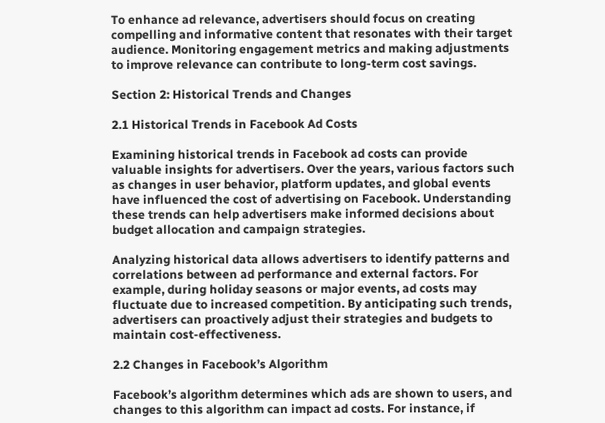To enhance ad relevance, advertisers should focus on creating compelling and informative content that resonates with their target audience. Monitoring engagement metrics and making adjustments to improve relevance can contribute to long-term cost savings.

Section 2: Historical Trends and Changes

2.1 Historical Trends in Facebook Ad Costs

Examining historical trends in Facebook ad costs can provide valuable insights for advertisers. Over the years, various factors such as changes in user behavior, platform updates, and global events have influenced the cost of advertising on Facebook. Understanding these trends can help advertisers make informed decisions about budget allocation and campaign strategies.

Analyzing historical data allows advertisers to identify patterns and correlations between ad performance and external factors. For example, during holiday seasons or major events, ad costs may fluctuate due to increased competition. By anticipating such trends, advertisers can proactively adjust their strategies and budgets to maintain cost-effectiveness.

2.2 Changes in Facebook’s Algorithm

Facebook’s algorithm determines which ads are shown to users, and changes to this algorithm can impact ad costs. For instance, if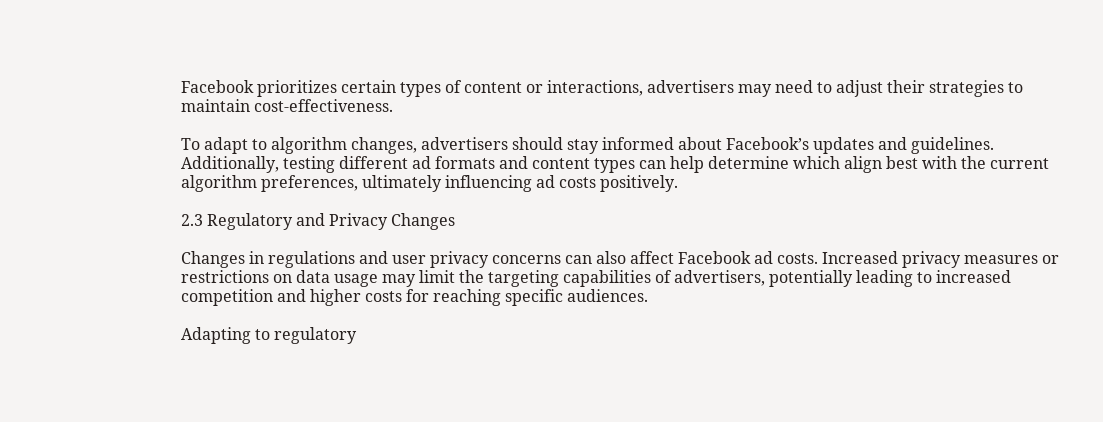Facebook prioritizes certain types of content or interactions, advertisers may need to adjust their strategies to maintain cost-effectiveness.

To adapt to algorithm changes, advertisers should stay informed about Facebook’s updates and guidelines. Additionally, testing different ad formats and content types can help determine which align best with the current algorithm preferences, ultimately influencing ad costs positively.

2.3 Regulatory and Privacy Changes

Changes in regulations and user privacy concerns can also affect Facebook ad costs. Increased privacy measures or restrictions on data usage may limit the targeting capabilities of advertisers, potentially leading to increased competition and higher costs for reaching specific audiences.

Adapting to regulatory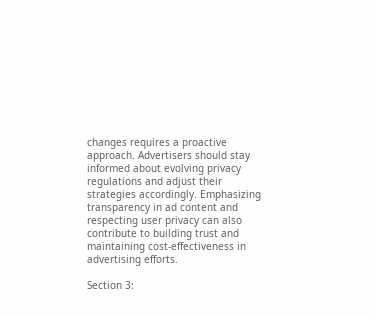changes requires a proactive approach. Advertisers should stay informed about evolving privacy regulations and adjust their strategies accordingly. Emphasizing transparency in ad content and respecting user privacy can also contribute to building trust and maintaining cost-effectiveness in advertising efforts.

Section 3: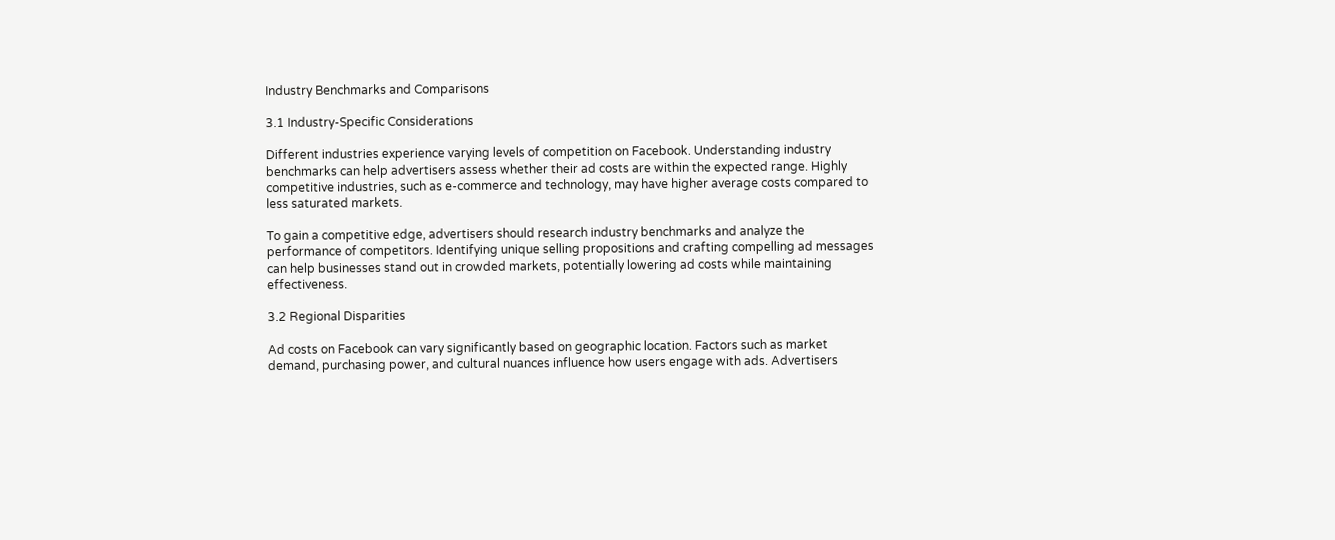Industry Benchmarks and Comparisons

3.1 Industry-Specific Considerations

Different industries experience varying levels of competition on Facebook. Understanding industry benchmarks can help advertisers assess whether their ad costs are within the expected range. Highly competitive industries, such as e-commerce and technology, may have higher average costs compared to less saturated markets.

To gain a competitive edge, advertisers should research industry benchmarks and analyze the performance of competitors. Identifying unique selling propositions and crafting compelling ad messages can help businesses stand out in crowded markets, potentially lowering ad costs while maintaining effectiveness.

3.2 Regional Disparities

Ad costs on Facebook can vary significantly based on geographic location. Factors such as market demand, purchasing power, and cultural nuances influence how users engage with ads. Advertisers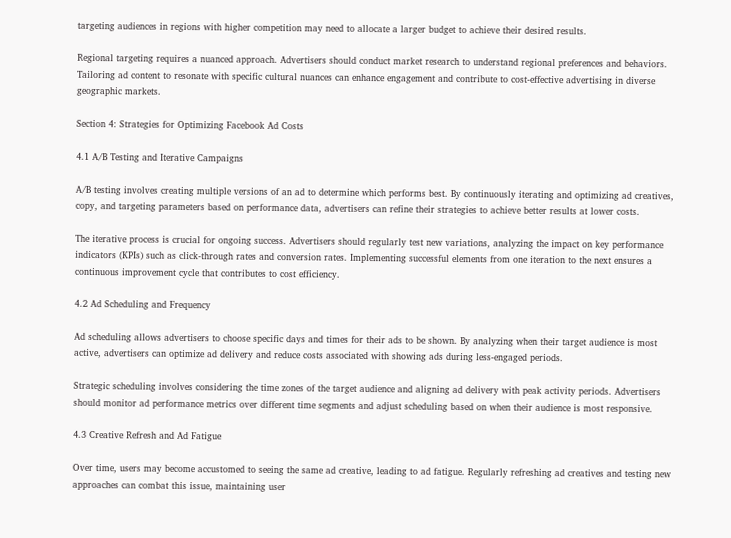targeting audiences in regions with higher competition may need to allocate a larger budget to achieve their desired results.

Regional targeting requires a nuanced approach. Advertisers should conduct market research to understand regional preferences and behaviors. Tailoring ad content to resonate with specific cultural nuances can enhance engagement and contribute to cost-effective advertising in diverse geographic markets.

Section 4: Strategies for Optimizing Facebook Ad Costs

4.1 A/B Testing and Iterative Campaigns

A/B testing involves creating multiple versions of an ad to determine which performs best. By continuously iterating and optimizing ad creatives, copy, and targeting parameters based on performance data, advertisers can refine their strategies to achieve better results at lower costs.

The iterative process is crucial for ongoing success. Advertisers should regularly test new variations, analyzing the impact on key performance indicators (KPIs) such as click-through rates and conversion rates. Implementing successful elements from one iteration to the next ensures a continuous improvement cycle that contributes to cost efficiency.

4.2 Ad Scheduling and Frequency

Ad scheduling allows advertisers to choose specific days and times for their ads to be shown. By analyzing when their target audience is most active, advertisers can optimize ad delivery and reduce costs associated with showing ads during less-engaged periods.

Strategic scheduling involves considering the time zones of the target audience and aligning ad delivery with peak activity periods. Advertisers should monitor ad performance metrics over different time segments and adjust scheduling based on when their audience is most responsive.

4.3 Creative Refresh and Ad Fatigue

Over time, users may become accustomed to seeing the same ad creative, leading to ad fatigue. Regularly refreshing ad creatives and testing new approaches can combat this issue, maintaining user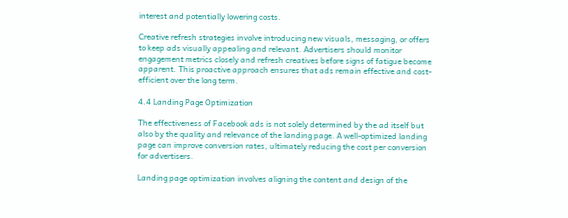interest and potentially lowering costs.

Creative refresh strategies involve introducing new visuals, messaging, or offers to keep ads visually appealing and relevant. Advertisers should monitor engagement metrics closely and refresh creatives before signs of fatigue become apparent. This proactive approach ensures that ads remain effective and cost-efficient over the long term.

4.4 Landing Page Optimization

The effectiveness of Facebook ads is not solely determined by the ad itself but also by the quality and relevance of the landing page. A well-optimized landing page can improve conversion rates, ultimately reducing the cost per conversion for advertisers.

Landing page optimization involves aligning the content and design of the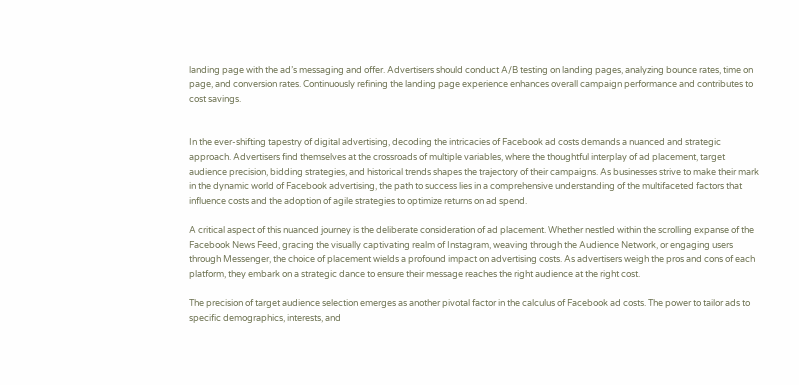landing page with the ad’s messaging and offer. Advertisers should conduct A/B testing on landing pages, analyzing bounce rates, time on page, and conversion rates. Continuously refining the landing page experience enhances overall campaign performance and contributes to cost savings.


In the ever-shifting tapestry of digital advertising, decoding the intricacies of Facebook ad costs demands a nuanced and strategic approach. Advertisers find themselves at the crossroads of multiple variables, where the thoughtful interplay of ad placement, target audience precision, bidding strategies, and historical trends shapes the trajectory of their campaigns. As businesses strive to make their mark in the dynamic world of Facebook advertising, the path to success lies in a comprehensive understanding of the multifaceted factors that influence costs and the adoption of agile strategies to optimize returns on ad spend.

A critical aspect of this nuanced journey is the deliberate consideration of ad placement. Whether nestled within the scrolling expanse of the Facebook News Feed, gracing the visually captivating realm of Instagram, weaving through the Audience Network, or engaging users through Messenger, the choice of placement wields a profound impact on advertising costs. As advertisers weigh the pros and cons of each platform, they embark on a strategic dance to ensure their message reaches the right audience at the right cost.

The precision of target audience selection emerges as another pivotal factor in the calculus of Facebook ad costs. The power to tailor ads to specific demographics, interests, and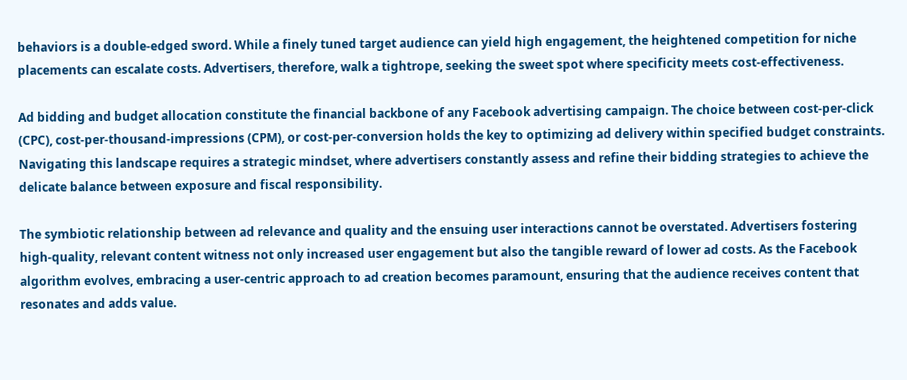behaviors is a double-edged sword. While a finely tuned target audience can yield high engagement, the heightened competition for niche placements can escalate costs. Advertisers, therefore, walk a tightrope, seeking the sweet spot where specificity meets cost-effectiveness.

Ad bidding and budget allocation constitute the financial backbone of any Facebook advertising campaign. The choice between cost-per-click (CPC), cost-per-thousand-impressions (CPM), or cost-per-conversion holds the key to optimizing ad delivery within specified budget constraints. Navigating this landscape requires a strategic mindset, where advertisers constantly assess and refine their bidding strategies to achieve the delicate balance between exposure and fiscal responsibility.

The symbiotic relationship between ad relevance and quality and the ensuing user interactions cannot be overstated. Advertisers fostering high-quality, relevant content witness not only increased user engagement but also the tangible reward of lower ad costs. As the Facebook algorithm evolves, embracing a user-centric approach to ad creation becomes paramount, ensuring that the audience receives content that resonates and adds value.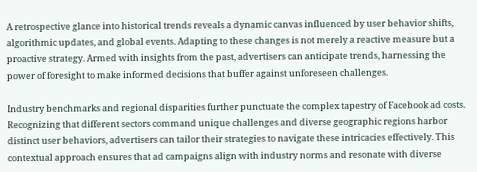A retrospective glance into historical trends reveals a dynamic canvas influenced by user behavior shifts, algorithmic updates, and global events. Adapting to these changes is not merely a reactive measure but a proactive strategy. Armed with insights from the past, advertisers can anticipate trends, harnessing the power of foresight to make informed decisions that buffer against unforeseen challenges.

Industry benchmarks and regional disparities further punctuate the complex tapestry of Facebook ad costs. Recognizing that different sectors command unique challenges and diverse geographic regions harbor distinct user behaviors, advertisers can tailor their strategies to navigate these intricacies effectively. This contextual approach ensures that ad campaigns align with industry norms and resonate with diverse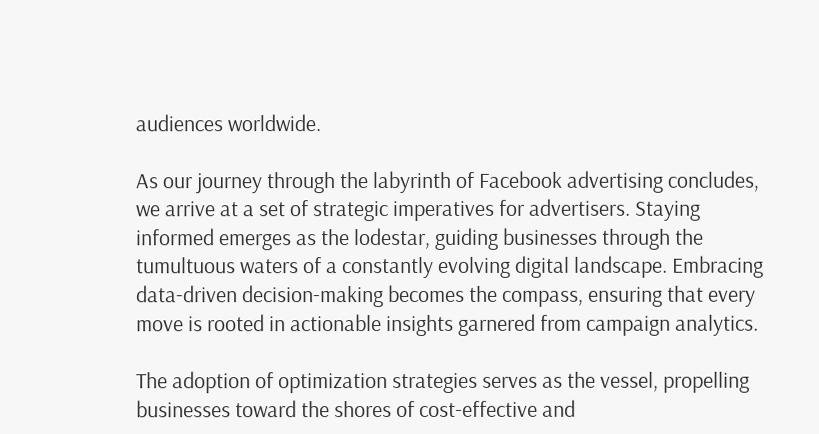audiences worldwide.

As our journey through the labyrinth of Facebook advertising concludes, we arrive at a set of strategic imperatives for advertisers. Staying informed emerges as the lodestar, guiding businesses through the tumultuous waters of a constantly evolving digital landscape. Embracing data-driven decision-making becomes the compass, ensuring that every move is rooted in actionable insights garnered from campaign analytics.

The adoption of optimization strategies serves as the vessel, propelling businesses toward the shores of cost-effective and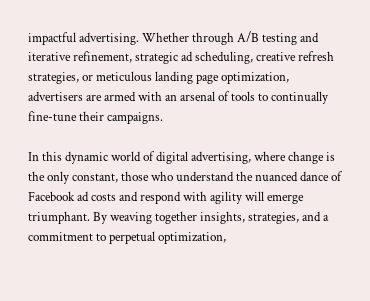impactful advertising. Whether through A/B testing and iterative refinement, strategic ad scheduling, creative refresh strategies, or meticulous landing page optimization, advertisers are armed with an arsenal of tools to continually fine-tune their campaigns.

In this dynamic world of digital advertising, where change is the only constant, those who understand the nuanced dance of Facebook ad costs and respond with agility will emerge triumphant. By weaving together insights, strategies, and a commitment to perpetual optimization,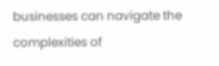businesses can navigate the complexities of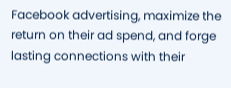Facebook advertising, maximize the return on their ad spend, and forge lasting connections with their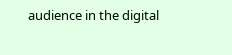audience in the digital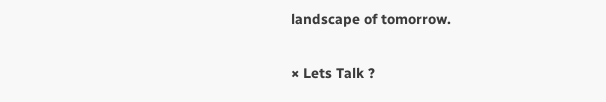landscape of tomorrow.

× Lets Talk ?